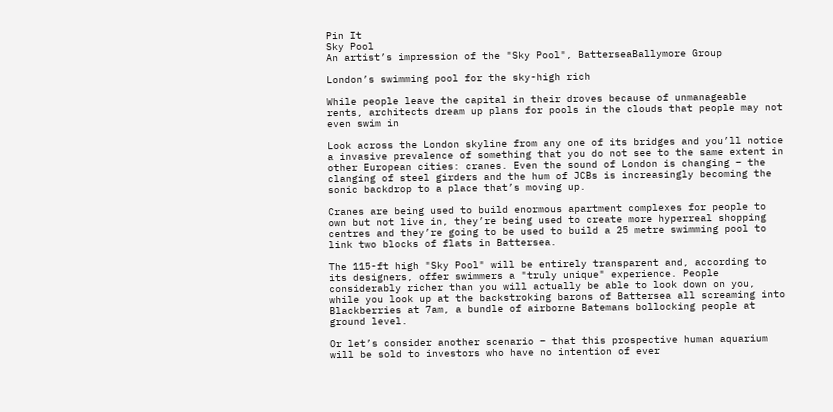Pin It
Sky Pool
An artist’s impression of the "Sky Pool", BatterseaBallymore Group

London’s swimming pool for the sky-high rich

While people leave the capital in their droves because of unmanageable rents, architects dream up plans for pools in the clouds that people may not even swim in

Look across the London skyline from any one of its bridges and you’ll notice a invasive prevalence of something that you do not see to the same extent in other European cities: cranes. Even the sound of London is changing – the clanging of steel girders and the hum of JCBs is increasingly becoming the sonic backdrop to a place that’s moving up.

Cranes are being used to build enormous apartment complexes for people to own but not live in, they’re being used to create more hyperreal shopping centres and they’re going to be used to build a 25 metre swimming pool to link two blocks of flats in Battersea.

The 115-ft high "Sky Pool" will be entirely transparent and, according to its designers, offer swimmers a "truly unique" experience. People considerably richer than you will actually be able to look down on you, while you look up at the backstroking barons of Battersea all screaming into Blackberries at 7am, a bundle of airborne Batemans bollocking people at ground level.

Or let’s consider another scenario – that this prospective human aquarium will be sold to investors who have no intention of ever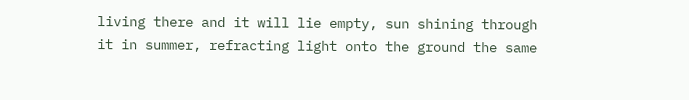living there and it will lie empty, sun shining through it in summer, refracting light onto the ground the same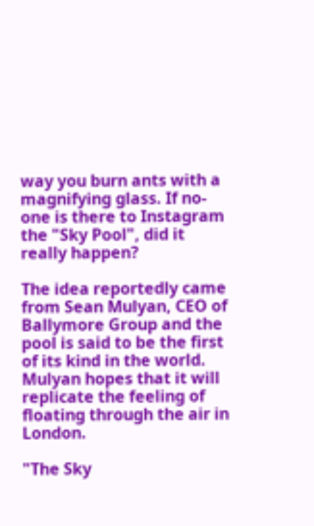way you burn ants with a magnifying glass. If no-one is there to Instagram the "Sky Pool", did it really happen?

The idea reportedly came from Sean Mulyan, CEO of Ballymore Group and the pool is said to be the first of its kind in the world. Mulyan hopes that it will replicate the feeling of floating through the air in London.

"The Sky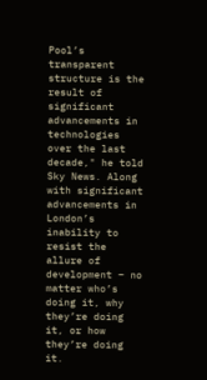Pool’s transparent structure is the result of significant advancements in technologies over the last decade," he told Sky News. Along with significant advancements in London’s inability to resist the allure of development – no matter who’s doing it, why they’re doing it, or how they’re doing it.